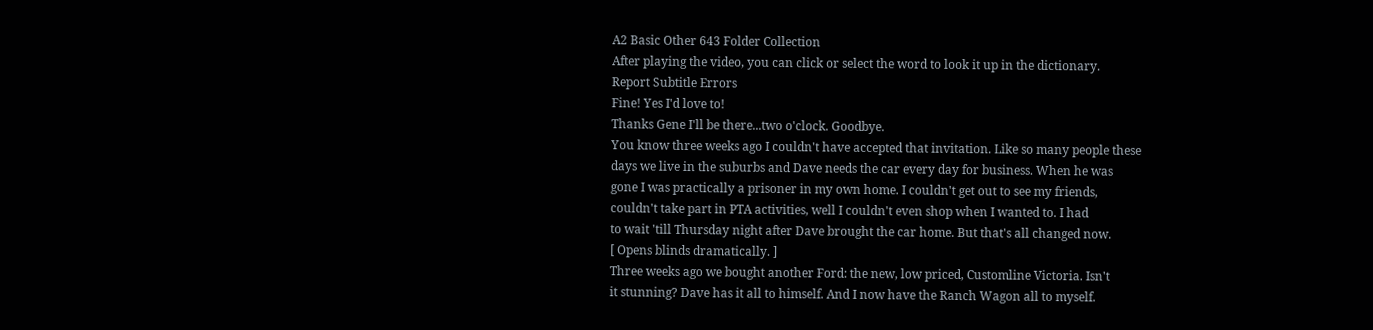A2 Basic Other 643 Folder Collection
After playing the video, you can click or select the word to look it up in the dictionary.
Report Subtitle Errors
Fine! Yes I'd love to!
Thanks Gene I'll be there...two o'clock. Goodbye.
You know three weeks ago I couldn't have accepted that invitation. Like so many people these
days we live in the suburbs and Dave needs the car every day for business. When he was
gone I was practically a prisoner in my own home. I couldn't get out to see my friends,
couldn't take part in PTA activities, well I couldn't even shop when I wanted to. I had
to wait 'till Thursday night after Dave brought the car home. But that's all changed now.
[ Opens blinds dramatically. ]
Three weeks ago we bought another Ford: the new, low priced, Customline Victoria. Isn't
it stunning? Dave has it all to himself. And I now have the Ranch Wagon all to myself.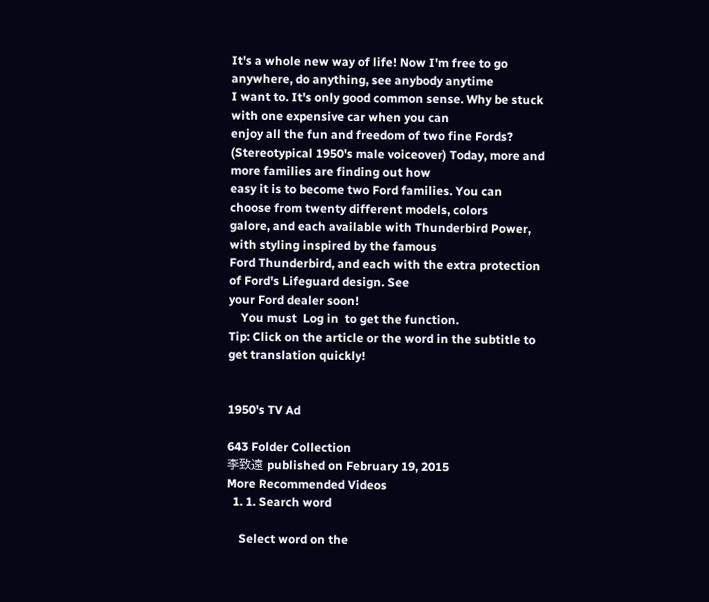It's a whole new way of life! Now I'm free to go anywhere, do anything, see anybody anytime
I want to. It's only good common sense. Why be stuck with one expensive car when you can
enjoy all the fun and freedom of two fine Fords?
(Stereotypical 1950's male voiceover) Today, more and more families are finding out how
easy it is to become two Ford families. You can choose from twenty different models, colors
galore, and each available with Thunderbird Power, with styling inspired by the famous
Ford Thunderbird, and each with the extra protection of Ford's Lifeguard design. See
your Ford dealer soon!
    You must  Log in  to get the function.
Tip: Click on the article or the word in the subtitle to get translation quickly!


1950's TV Ad

643 Folder Collection
李致遠 published on February 19, 2015
More Recommended Videos
  1. 1. Search word

    Select word on the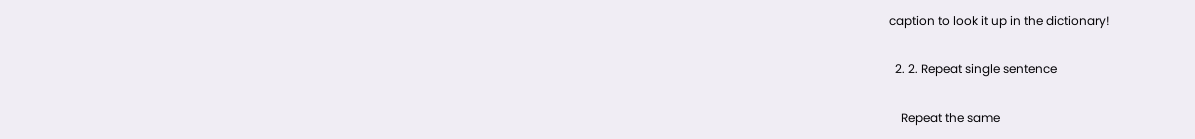caption to look it up in the dictionary!

  2. 2. Repeat single sentence

    Repeat the same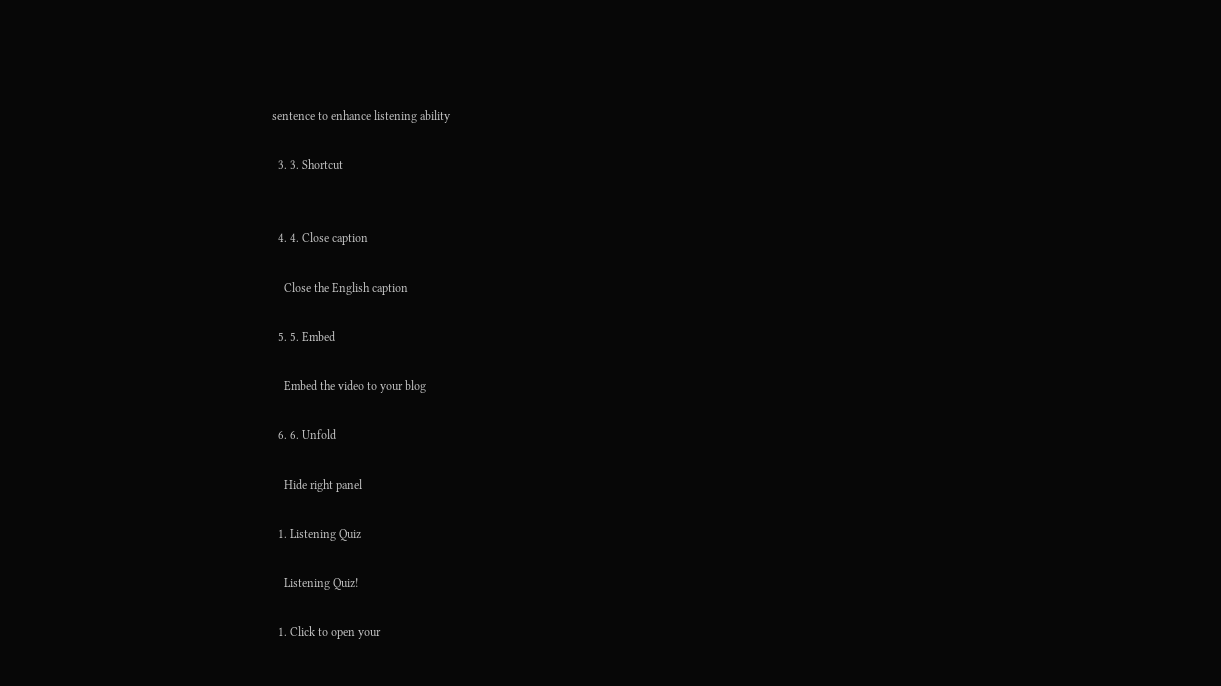sentence to enhance listening ability

  3. 3. Shortcut


  4. 4. Close caption

    Close the English caption

  5. 5. Embed

    Embed the video to your blog

  6. 6. Unfold

    Hide right panel

  1. Listening Quiz

    Listening Quiz!

  1. Click to open your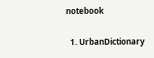notebook

  1. UrbanDictionary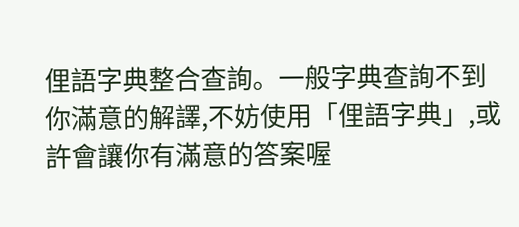俚語字典整合查詢。一般字典查詢不到你滿意的解譯,不妨使用「俚語字典」,或許會讓你有滿意的答案喔